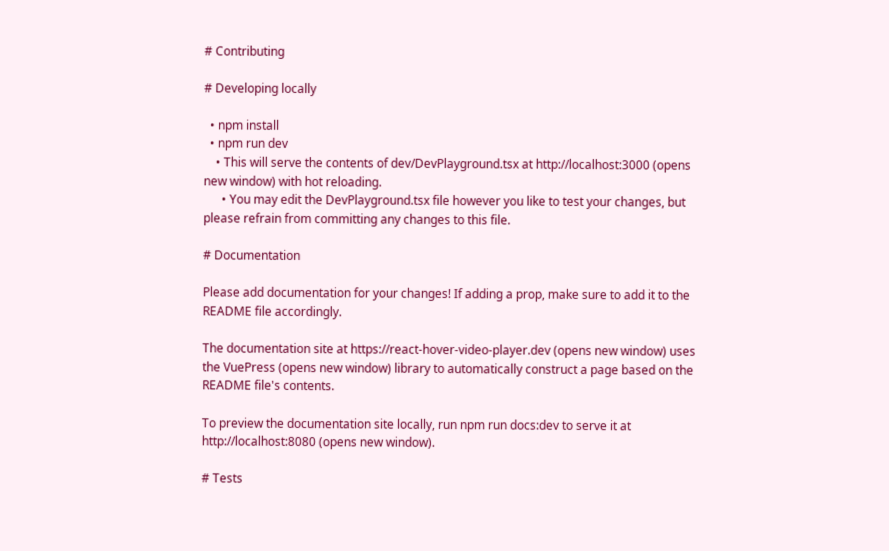# Contributing

# Developing locally

  • npm install
  • npm run dev
    • This will serve the contents of dev/DevPlayground.tsx at http://localhost:3000 (opens new window) with hot reloading.
      • You may edit the DevPlayground.tsx file however you like to test your changes, but please refrain from committing any changes to this file.

# Documentation

Please add documentation for your changes! If adding a prop, make sure to add it to the README file accordingly.

The documentation site at https://react-hover-video-player.dev (opens new window) uses the VuePress (opens new window) library to automatically construct a page based on the README file's contents.

To preview the documentation site locally, run npm run docs:dev to serve it at http://localhost:8080 (opens new window).

# Tests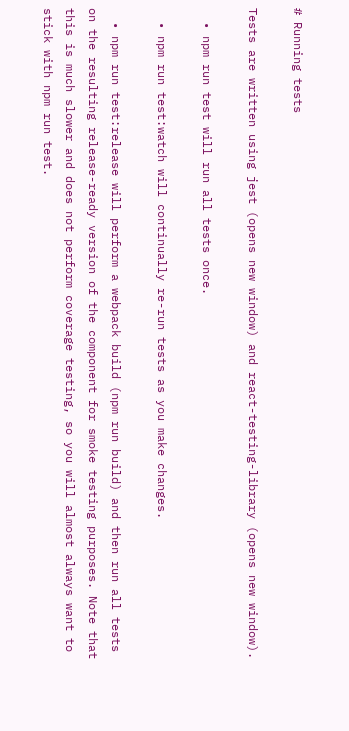# Running tests

Tests are written using jest (opens new window) and react-testing-library (opens new window).

  • npm run test will run all tests once.

  • npm run test:watch will continually re-run tests as you make changes.

  • npm run test:release will perform a webpack build (npm run build) and then run all tests on the resulting release-ready version of the component for smoke testing purposes. Note that this is much slower and does not perform coverage testing, so you will almost always want to stick with npm run test.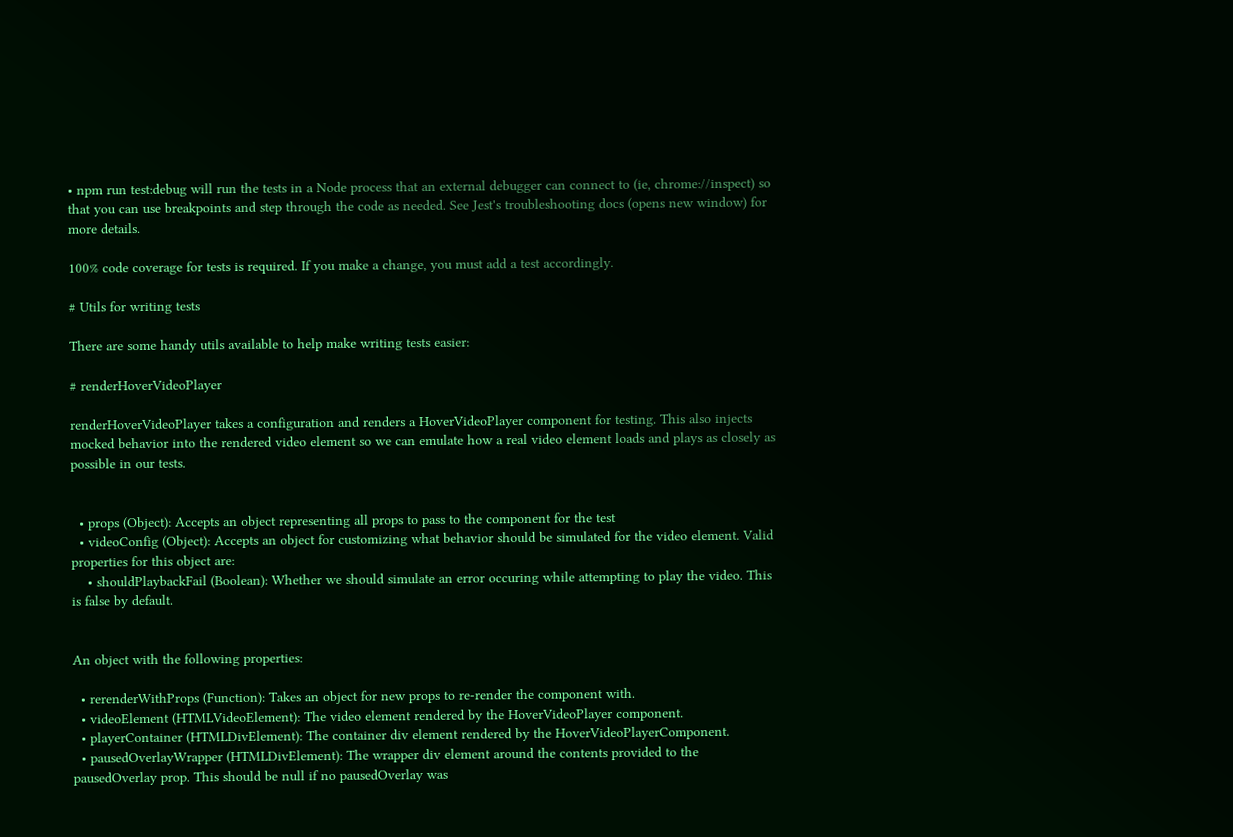• npm run test:debug will run the tests in a Node process that an external debugger can connect to (ie, chrome://inspect) so that you can use breakpoints and step through the code as needed. See Jest's troubleshooting docs (opens new window) for more details.

100% code coverage for tests is required. If you make a change, you must add a test accordingly.

# Utils for writing tests

There are some handy utils available to help make writing tests easier:

# renderHoverVideoPlayer

renderHoverVideoPlayer takes a configuration and renders a HoverVideoPlayer component for testing. This also injects mocked behavior into the rendered video element so we can emulate how a real video element loads and plays as closely as possible in our tests.


  • props (Object): Accepts an object representing all props to pass to the component for the test
  • videoConfig (Object): Accepts an object for customizing what behavior should be simulated for the video element. Valid properties for this object are:
    • shouldPlaybackFail (Boolean): Whether we should simulate an error occuring while attempting to play the video. This is false by default.


An object with the following properties:

  • rerenderWithProps (Function): Takes an object for new props to re-render the component with.
  • videoElement (HTMLVideoElement): The video element rendered by the HoverVideoPlayer component.
  • playerContainer (HTMLDivElement): The container div element rendered by the HoverVideoPlayerComponent.
  • pausedOverlayWrapper (HTMLDivElement): The wrapper div element around the contents provided to the pausedOverlay prop. This should be null if no pausedOverlay was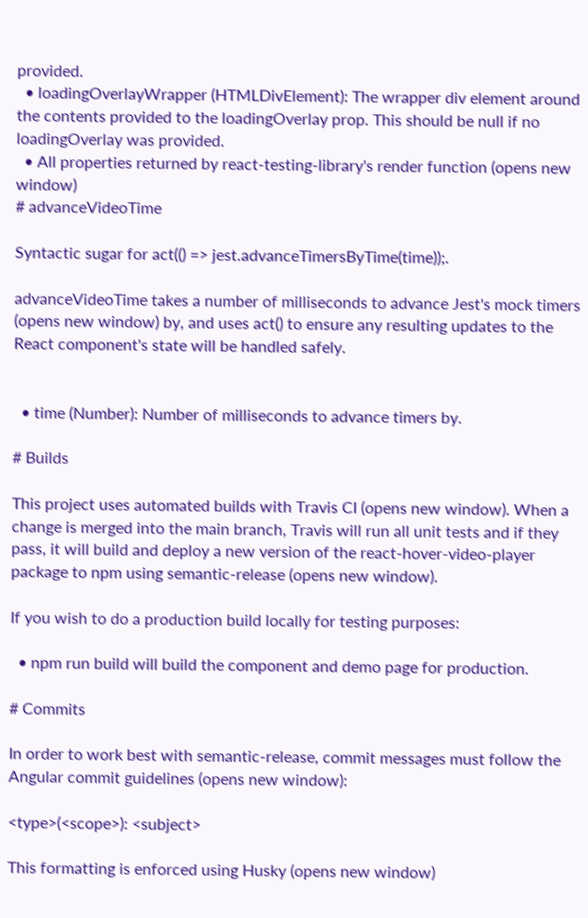provided.
  • loadingOverlayWrapper (HTMLDivElement): The wrapper div element around the contents provided to the loadingOverlay prop. This should be null if no loadingOverlay was provided.
  • All properties returned by react-testing-library's render function (opens new window)
# advanceVideoTime

Syntactic sugar for act(() => jest.advanceTimersByTime(time));.

advanceVideoTime takes a number of milliseconds to advance Jest's mock timers (opens new window) by, and uses act() to ensure any resulting updates to the React component's state will be handled safely.


  • time (Number): Number of milliseconds to advance timers by.

# Builds

This project uses automated builds with Travis CI (opens new window). When a change is merged into the main branch, Travis will run all unit tests and if they pass, it will build and deploy a new version of the react-hover-video-player package to npm using semantic-release (opens new window).

If you wish to do a production build locally for testing purposes:

  • npm run build will build the component and demo page for production.

# Commits

In order to work best with semantic-release, commit messages must follow the Angular commit guidelines (opens new window):

<type>(<scope>): <subject>

This formatting is enforced using Husky (opens new window)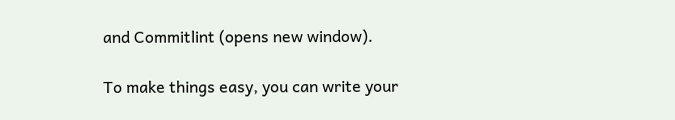and Commitlint (opens new window).

To make things easy, you can write your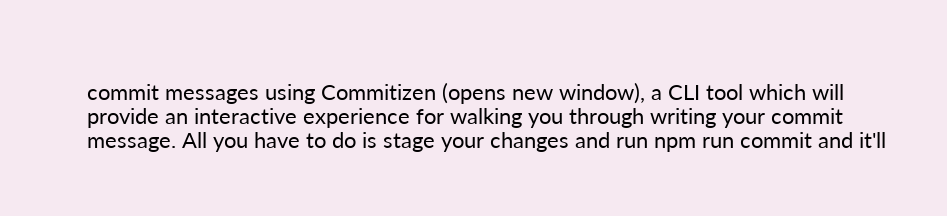commit messages using Commitizen (opens new window), a CLI tool which will provide an interactive experience for walking you through writing your commit message. All you have to do is stage your changes and run npm run commit and it'll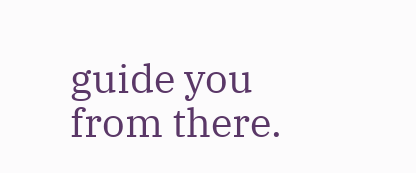guide you from there.